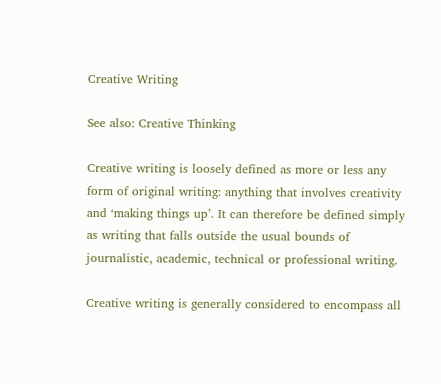Creative Writing

See also: Creative Thinking

Creative writing is loosely defined as more or less any form of original writing: anything that involves creativity and ‘making things up’. It can therefore be defined simply as writing that falls outside the usual bounds of journalistic, academic, technical or professional writing.

Creative writing is generally considered to encompass all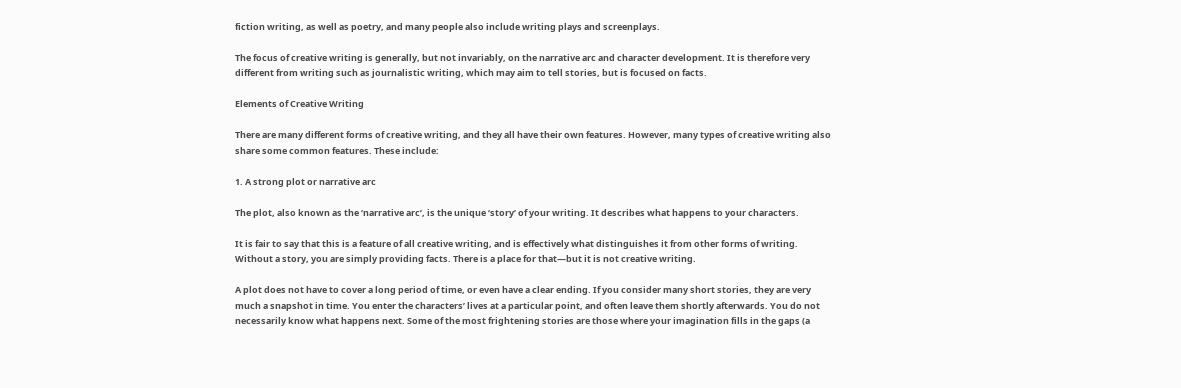fiction writing, as well as poetry, and many people also include writing plays and screenplays.

The focus of creative writing is generally, but not invariably, on the narrative arc and character development. It is therefore very different from writing such as journalistic writing, which may aim to tell stories, but is focused on facts.

Elements of Creative Writing

There are many different forms of creative writing, and they all have their own features. However, many types of creative writing also share some common features. These include:

1. A strong plot or narrative arc

The plot, also known as the ‘narrative arc’, is the unique ‘story’ of your writing. It describes what happens to your characters.

It is fair to say that this is a feature of all creative writing, and is effectively what distinguishes it from other forms of writing. Without a story, you are simply providing facts. There is a place for that—but it is not creative writing.

A plot does not have to cover a long period of time, or even have a clear ending. If you consider many short stories, they are very much a snapshot in time. You enter the characters’ lives at a particular point, and often leave them shortly afterwards. You do not necessarily know what happens next. Some of the most frightening stories are those where your imagination fills in the gaps (a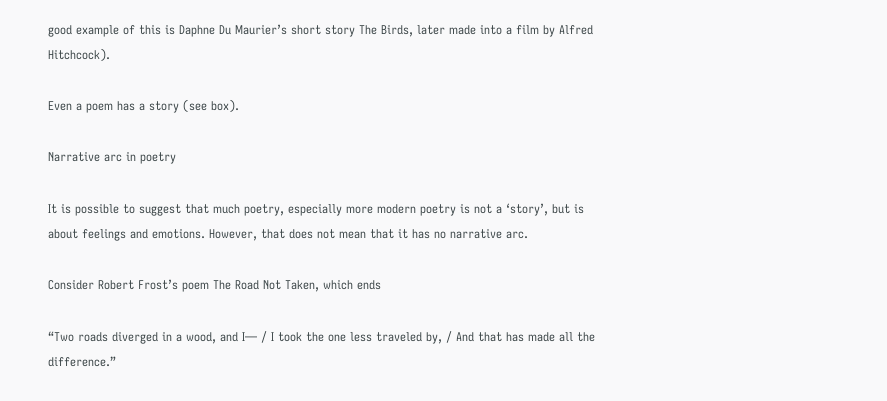good example of this is Daphne Du Maurier’s short story The Birds, later made into a film by Alfred Hitchcock).

Even a poem has a story (see box).

Narrative arc in poetry

It is possible to suggest that much poetry, especially more modern poetry is not a ‘story’, but is about feelings and emotions. However, that does not mean that it has no narrative arc.

Consider Robert Frost’s poem The Road Not Taken, which ends

“Two roads diverged in a wood, and I— / I took the one less traveled by, / And that has made all the difference.”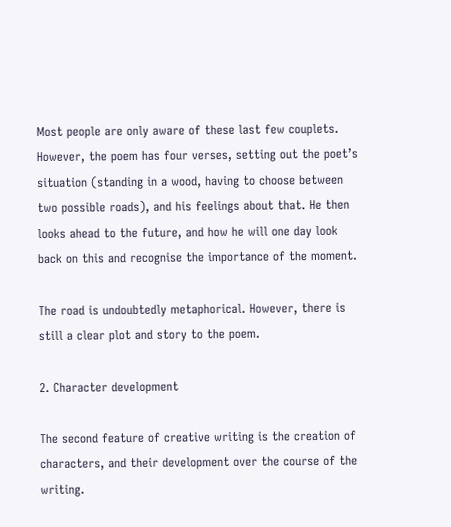Most people are only aware of these last few couplets. However, the poem has four verses, setting out the poet’s situation (standing in a wood, having to choose between two possible roads), and his feelings about that. He then looks ahead to the future, and how he will one day look back on this and recognise the importance of the moment.

The road is undoubtedly metaphorical. However, there is still a clear plot and story to the poem.

2. Character development

The second feature of creative writing is the creation of characters, and their development over the course of the writing.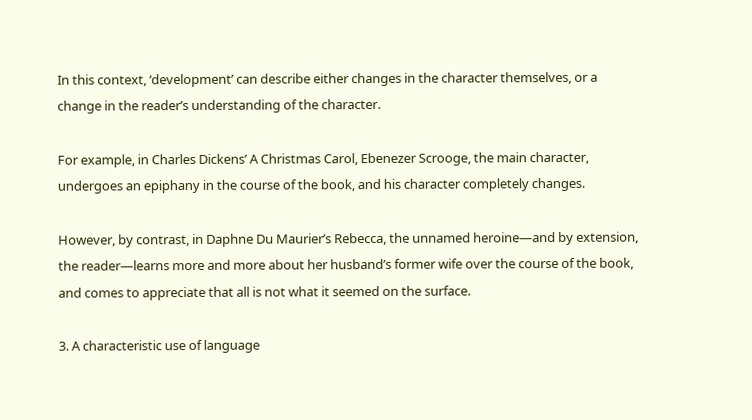In this context, ‘development’ can describe either changes in the character themselves, or a change in the reader’s understanding of the character.

For example, in Charles Dickens’ A Christmas Carol, Ebenezer Scrooge, the main character, undergoes an epiphany in the course of the book, and his character completely changes.

However, by contrast, in Daphne Du Maurier’s Rebecca, the unnamed heroine—and by extension, the reader—learns more and more about her husband’s former wife over the course of the book, and comes to appreciate that all is not what it seemed on the surface.

3. A characteristic use of language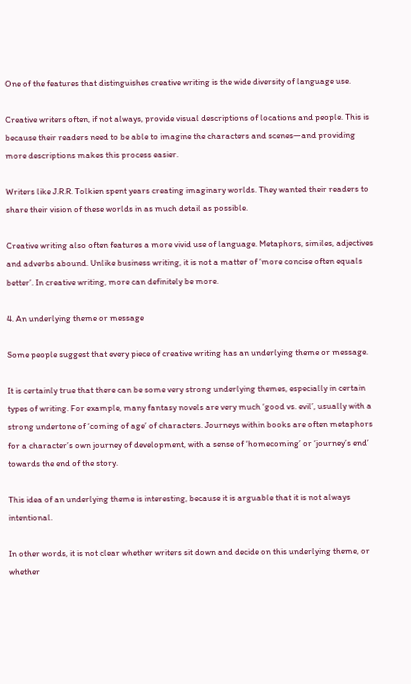One of the features that distinguishes creative writing is the wide diversity of language use.

Creative writers often, if not always, provide visual descriptions of locations and people. This is because their readers need to be able to imagine the characters and scenes—and providing more descriptions makes this process easier.

Writers like J.R.R. Tolkien spent years creating imaginary worlds. They wanted their readers to share their vision of these worlds in as much detail as possible.

Creative writing also often features a more vivid use of language. Metaphors, similes, adjectives and adverbs abound. Unlike business writing, it is not a matter of ‘more concise often equals better’. In creative writing, more can definitely be more.

4. An underlying theme or message

Some people suggest that every piece of creative writing has an underlying theme or message.

It is certainly true that there can be some very strong underlying themes, especially in certain types of writing. For example, many fantasy novels are very much ‘good vs. evil’, usually with a strong undertone of ‘coming of age’ of characters. Journeys within books are often metaphors for a character’s own journey of development, with a sense of ‘homecoming’ or ‘journey’s end’ towards the end of the story.

This idea of an underlying theme is interesting, because it is arguable that it is not always intentional.

In other words, it is not clear whether writers sit down and decide on this underlying theme, or whether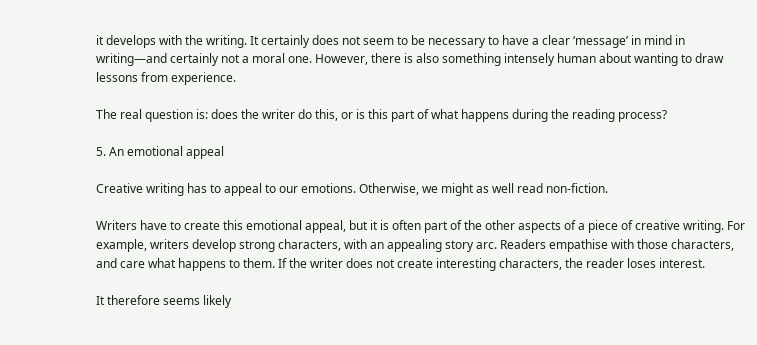it develops with the writing. It certainly does not seem to be necessary to have a clear ‘message’ in mind in writing—and certainly not a moral one. However, there is also something intensely human about wanting to draw lessons from experience.

The real question is: does the writer do this, or is this part of what happens during the reading process?

5. An emotional appeal

Creative writing has to appeal to our emotions. Otherwise, we might as well read non-fiction.

Writers have to create this emotional appeal, but it is often part of the other aspects of a piece of creative writing. For example, writers develop strong characters, with an appealing story arc. Readers empathise with those characters, and care what happens to them. If the writer does not create interesting characters, the reader loses interest.

It therefore seems likely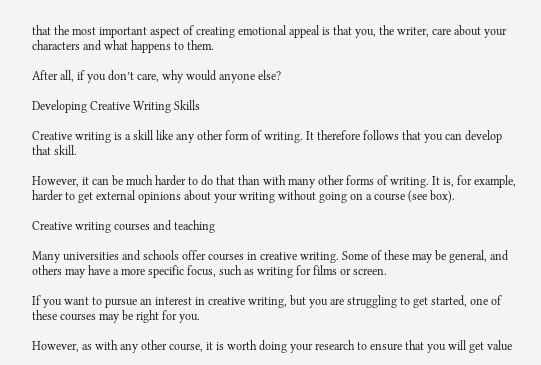that the most important aspect of creating emotional appeal is that you, the writer, care about your characters and what happens to them.

After all, if you don’t care, why would anyone else?

Developing Creative Writing Skills

Creative writing is a skill like any other form of writing. It therefore follows that you can develop that skill.

However, it can be much harder to do that than with many other forms of writing. It is, for example, harder to get external opinions about your writing without going on a course (see box).

Creative writing courses and teaching

Many universities and schools offer courses in creative writing. Some of these may be general, and others may have a more specific focus, such as writing for films or screen.

If you want to pursue an interest in creative writing, but you are struggling to get started, one of these courses may be right for you.

However, as with any other course, it is worth doing your research to ensure that you will get value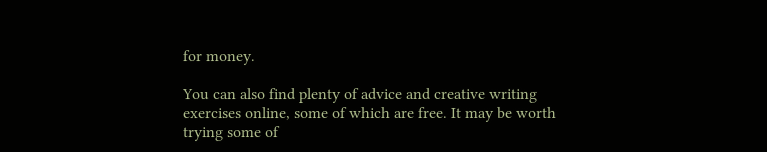for money.

You can also find plenty of advice and creative writing exercises online, some of which are free. It may be worth trying some of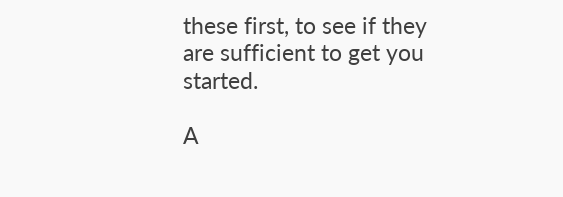these first, to see if they are sufficient to get you started.

A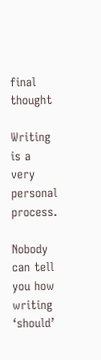final thought

Writing is a very personal process.

Nobody can tell you how writing ‘should’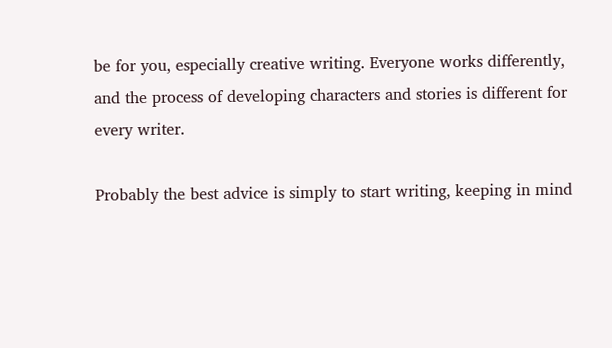be for you, especially creative writing. Everyone works differently, and the process of developing characters and stories is different for every writer.

Probably the best advice is simply to start writing, keeping in mind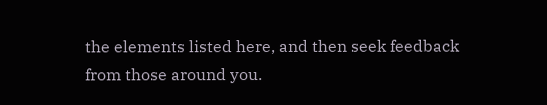the elements listed here, and then seek feedback from those around you.